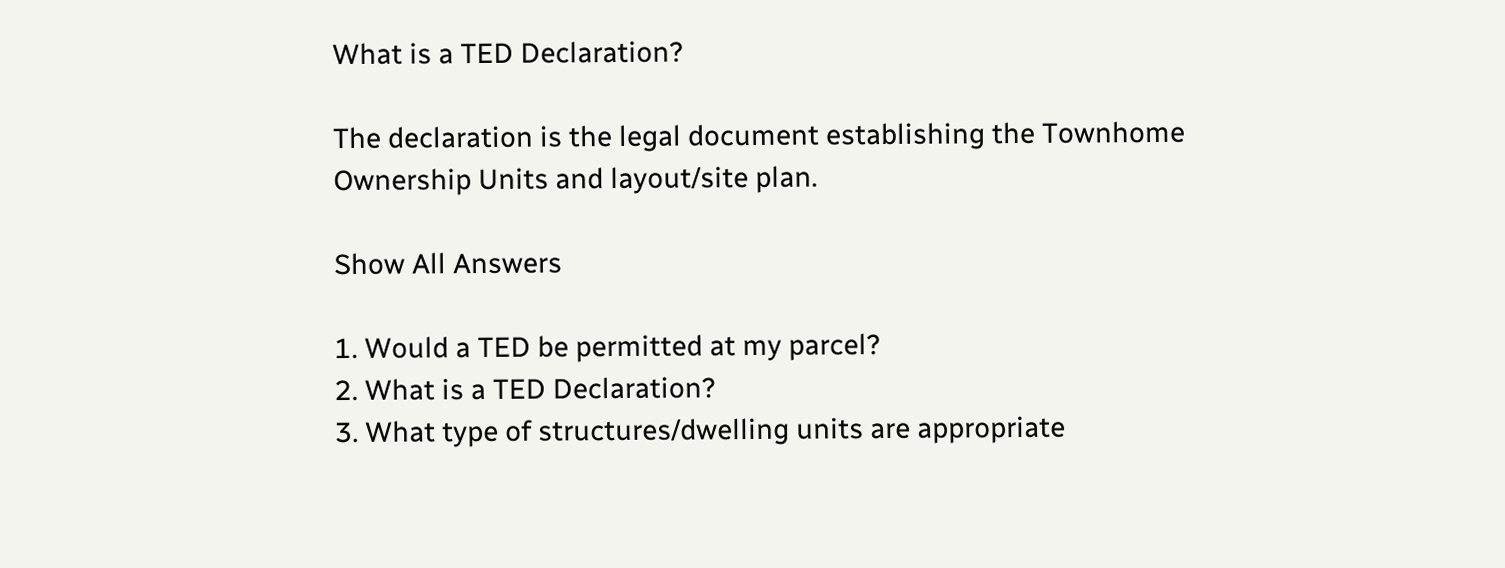What is a TED Declaration?

The declaration is the legal document establishing the Townhome Ownership Units and layout/site plan.

Show All Answers

1. Would a TED be permitted at my parcel?
2. What is a TED Declaration?
3. What type of structures/dwelling units are appropriate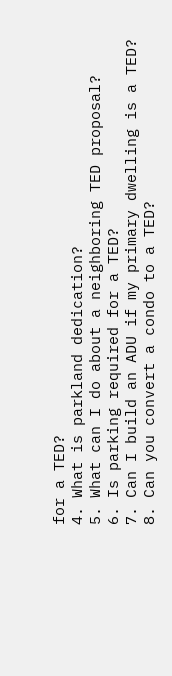for a TED?
4. What is parkland dedication?
5. What can I do about a neighboring TED proposal?
6. Is parking required for a TED?
7. Can I build an ADU if my primary dwelling is a TED?
8. Can you convert a condo to a TED?